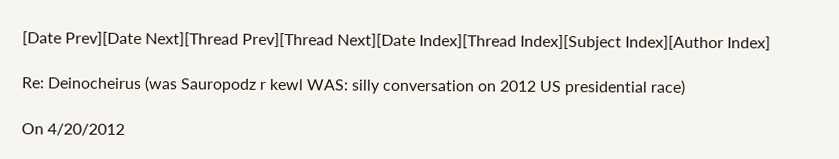[Date Prev][Date Next][Thread Prev][Thread Next][Date Index][Thread Index][Subject Index][Author Index]

Re: Deinocheirus (was Sauropodz r kewl WAS: silly conversation on 2012 US presidential race)

On 4/20/2012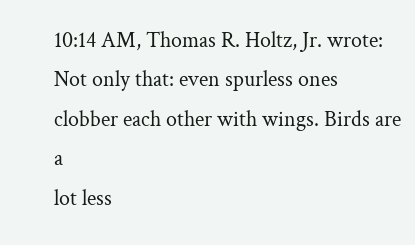10:14 AM, Thomas R. Holtz, Jr. wrote:
Not only that: even spurless ones clobber each other with wings. Birds are a
lot less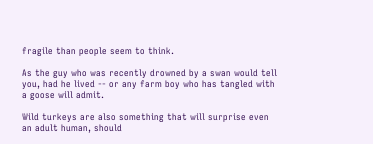fragile than people seem to think.

As the guy who was recently drowned by a swan would tell you, had he lived -- or any farm boy who has tangled with a goose will admit.

Wild turkeys are also something that will surprise even an adult human, should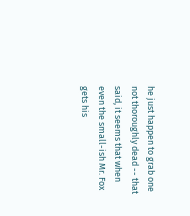he just happen to grab one not thoroughly dead -- that said, it seems that when even the small-ish Mr. Fox gets his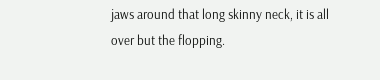jaws around that long skinny neck, it is all over but the flopping.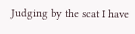Judging by the scat I have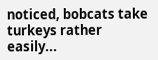noticed, bobcats take turkeys rather easily...